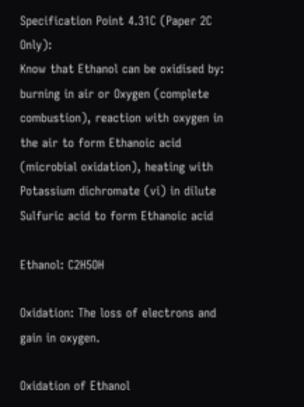Specification Point 4.31C (Paper 2C Only):
Know that Ethanol can be oxidised by: burning in air or Oxygen (complete combustion), reaction with oxygen in the air to form Ethanoic acid (microbial oxidation), heating with Potassium dichromate (vi) in dilute Sulfuric acid to form Ethanoic acid

Ethanol: C2H5OH

Oxidation: The loss of electrons and gain in oxygen.

Oxidation of Ethanol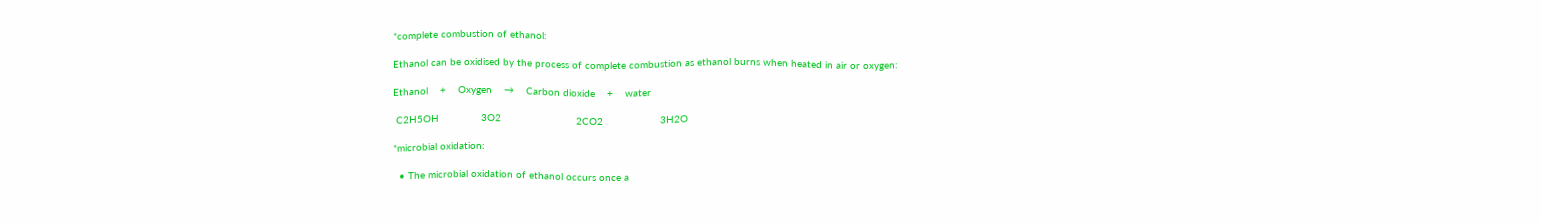*complete combustion of ethanol:

Ethanol can be oxidised by the process of complete combustion as ethanol burns when heated in air or oxygen:

Ethanol    +    Oxygen    →    Carbon dioxide    +    water

 C2H5OH              3O2                         2CO2                   3H2O

*microbial oxidation:

  • The microbial oxidation of ethanol occurs once a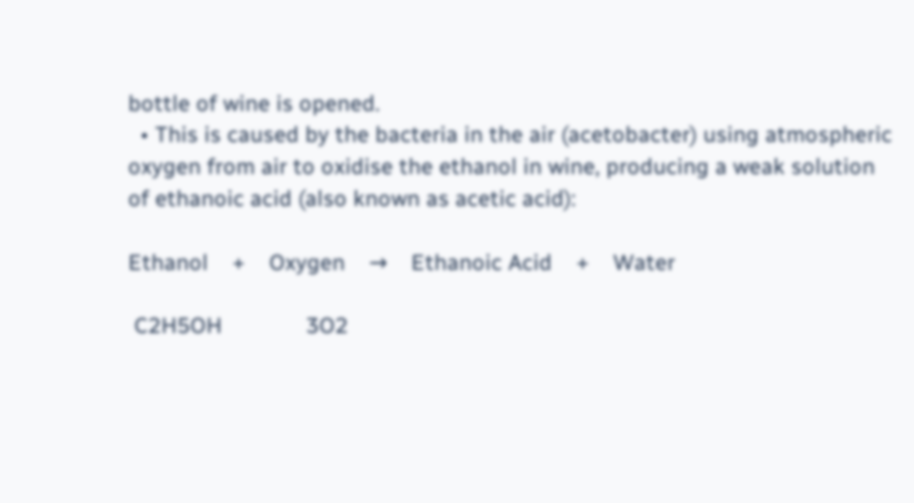bottle of wine is opened.
  • This is caused by the bacteria in the air (acetobacter) using atmospheric oxygen from air to oxidise the ethanol in wine, producing a weak solution of ethanoic acid (also known as acetic acid):

Ethanol    +    Oxygen    →    Ethanoic Acid    +    Water

 C2H5OH              3O2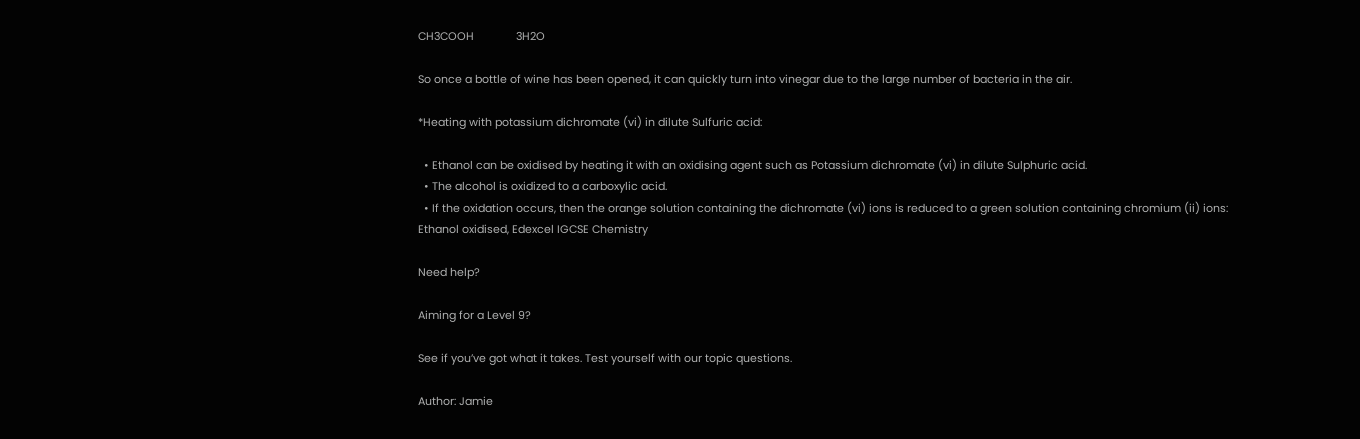CH3COOH              3H2O

So once a bottle of wine has been opened, it can quickly turn into vinegar due to the large number of bacteria in the air.

*Heating with potassium dichromate (vi) in dilute Sulfuric acid:

  • Ethanol can be oxidised by heating it with an oxidising agent such as Potassium dichromate (vi) in dilute Sulphuric acid.
  • The alcohol is oxidized to a carboxylic acid.
  • If the oxidation occurs, then the orange solution containing the dichromate (vi) ions is reduced to a green solution containing chromium (ii) ions:
Ethanol oxidised, Edexcel IGCSE Chemistry

Need help?

Aiming for a Level 9?

See if you’ve got what it takes. Test yourself with our topic questions.

Author: Jamie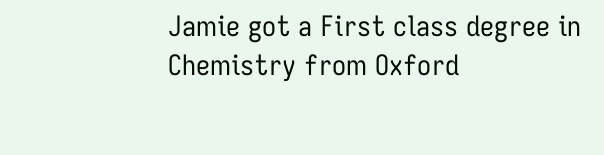Jamie got a First class degree in Chemistry from Oxford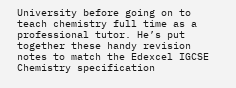University before going on to teach chemistry full time as a professional tutor. He’s put together these handy revision notes to match the Edexcel IGCSE Chemistry specification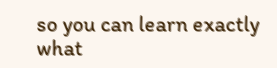so you can learn exactly what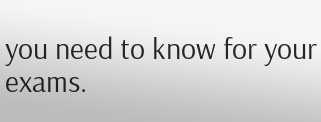you need to know for your exams.